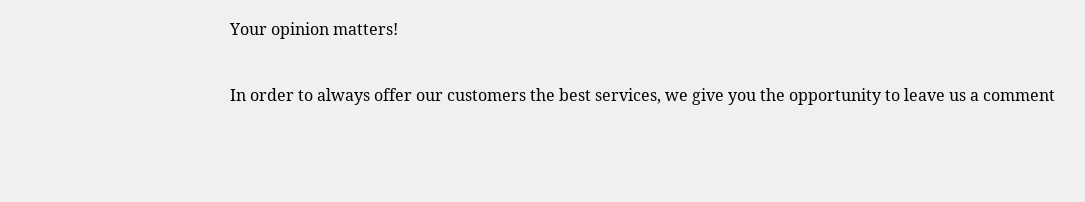Your opinion matters!

In order to always offer our customers the best services, we give you the opportunity to leave us a comment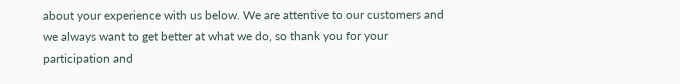about your experience with us below. We are attentive to our customers and we always want to get better at what we do, so thank you for your participation and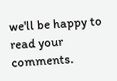we'll be happy to read your comments.